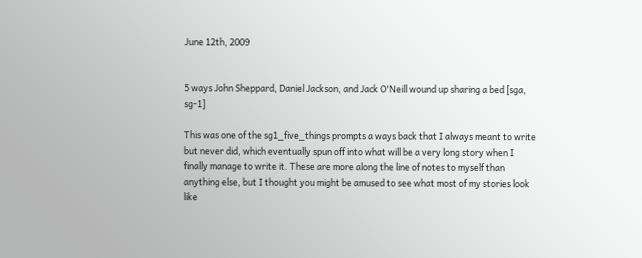June 12th, 2009


5 ways John Sheppard, Daniel Jackson, and Jack O'Neill wound up sharing a bed [sga, sg-1]

This was one of the sg1_five_things prompts a ways back that I always meant to write but never did, which eventually spun off into what will be a very long story when I finally manage to write it. These are more along the line of notes to myself than anything else, but I thought you might be amused to see what most of my stories look like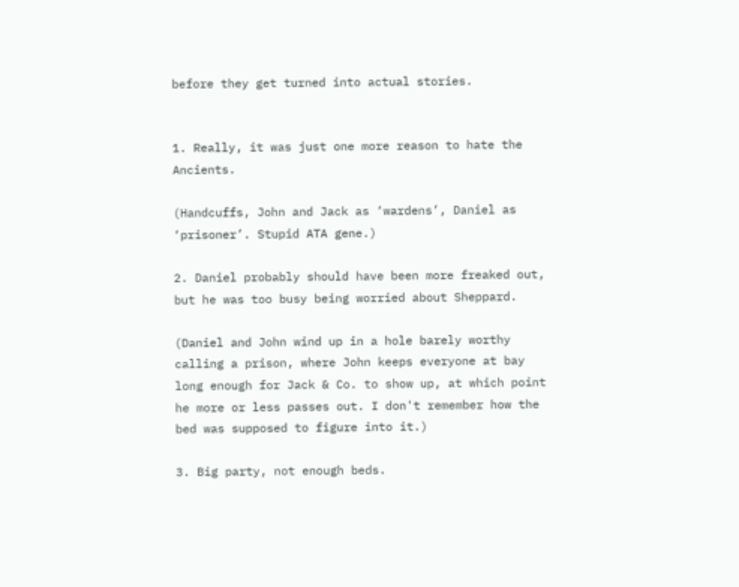before they get turned into actual stories.


1. Really, it was just one more reason to hate the Ancients.

(Handcuffs, John and Jack as ‘wardens’, Daniel as ‘prisoner’. Stupid ATA gene.)

2. Daniel probably should have been more freaked out, but he was too busy being worried about Sheppard.

(Daniel and John wind up in a hole barely worthy calling a prison, where John keeps everyone at bay long enough for Jack & Co. to show up, at which point he more or less passes out. I don't remember how the bed was supposed to figure into it.)

3. Big party, not enough beds.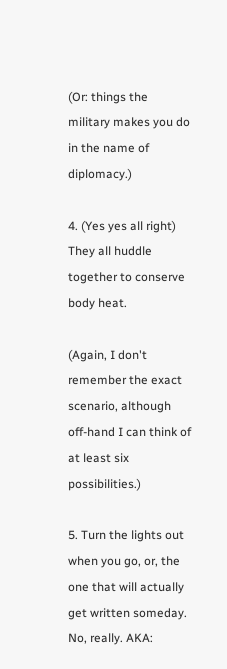(Or: things the military makes you do in the name of diplomacy.)

4. (Yes yes all right) They all huddle together to conserve body heat.

(Again, I don't remember the exact scenario, although off-hand I can think of at least six possibilities.)

5. Turn the lights out when you go, or, the one that will actually get written someday. No, really. AKA: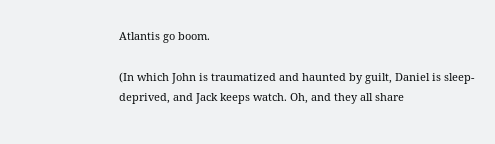Atlantis go boom.

(In which John is traumatized and haunted by guilt, Daniel is sleep-deprived, and Jack keeps watch. Oh, and they all share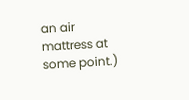an air mattress at some point.)